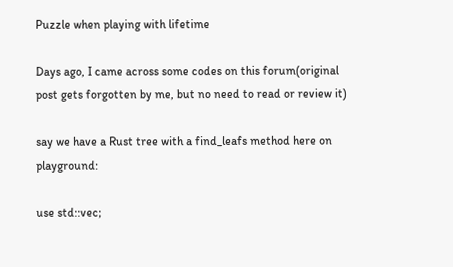Puzzle when playing with lifetime

Days ago, I came across some codes on this forum(original post gets forgotten by me, but no need to read or review it)

say we have a Rust tree with a find_leafs method here on playground:

use std::vec;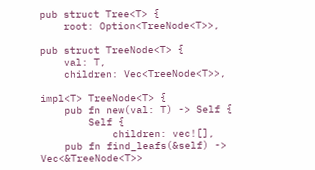pub struct Tree<T> {
    root: Option<TreeNode<T>>,

pub struct TreeNode<T> {
    val: T,
    children: Vec<TreeNode<T>>,

impl<T> TreeNode<T> {
    pub fn new(val: T) -> Self {
        Self {
            children: vec![],
    pub fn find_leafs(&self) -> Vec<&TreeNode<T>>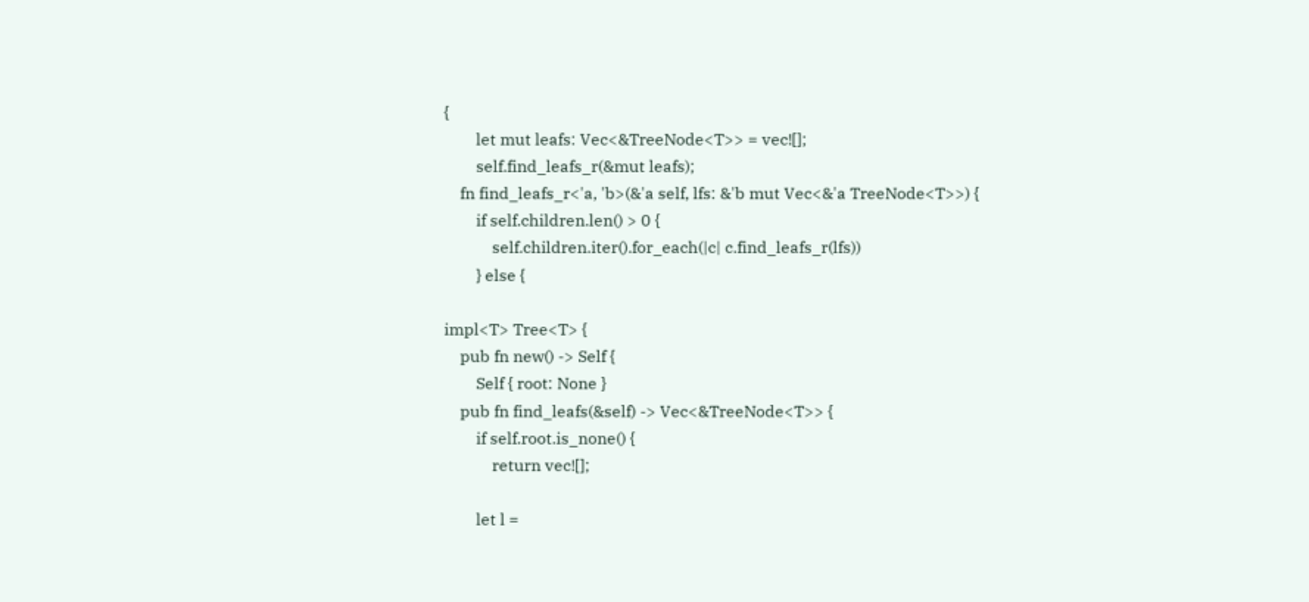{
        let mut leafs: Vec<&TreeNode<T>> = vec![];
        self.find_leafs_r(&mut leafs);
    fn find_leafs_r<'a, 'b>(&'a self, lfs: &'b mut Vec<&'a TreeNode<T>>) {
        if self.children.len() > 0 {
            self.children.iter().for_each(|c| c.find_leafs_r(lfs))
        } else {

impl<T> Tree<T> {
    pub fn new() -> Self {
        Self { root: None }
    pub fn find_leafs(&self) -> Vec<&TreeNode<T>> {
        if self.root.is_none() {
            return vec![];

        let l =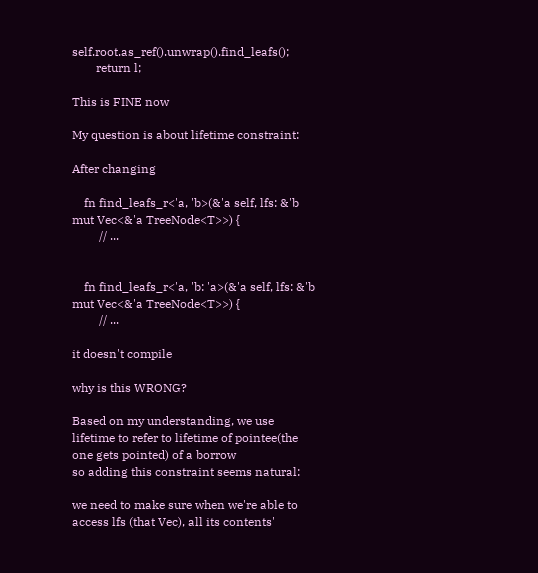self.root.as_ref().unwrap().find_leafs();
        return l;

This is FINE now

My question is about lifetime constraint:

After changing

    fn find_leafs_r<'a, 'b>(&'a self, lfs: &'b mut Vec<&'a TreeNode<T>>) {
         // ...


    fn find_leafs_r<'a, 'b: 'a>(&'a self, lfs: &'b mut Vec<&'a TreeNode<T>>) {
         // ...

it doesn't compile

why is this WRONG?

Based on my understanding, we use lifetime to refer to lifetime of pointee(the one gets pointed) of a borrow
so adding this constraint seems natural:

we need to make sure when we're able to access lfs (that Vec), all its contents'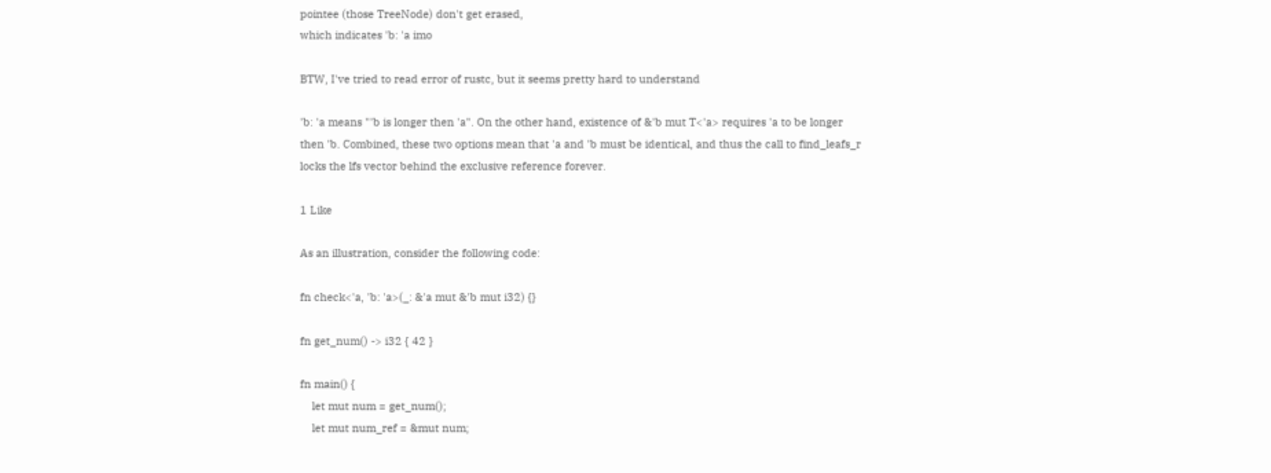pointee (those TreeNode) don't get erased,
which indicates 'b: 'a imo

BTW, I've tried to read error of rustc, but it seems pretty hard to understand

'b: 'a means "'b is longer then 'a". On the other hand, existence of &'b mut T<'a> requires 'a to be longer then 'b. Combined, these two options mean that 'a and 'b must be identical, and thus the call to find_leafs_r locks the lfs vector behind the exclusive reference forever.

1 Like

As an illustration, consider the following code:

fn check<'a, 'b: 'a>(_: &'a mut &'b mut i32) {}

fn get_num() -> i32 { 42 }

fn main() {
    let mut num = get_num();
    let mut num_ref = &mut num;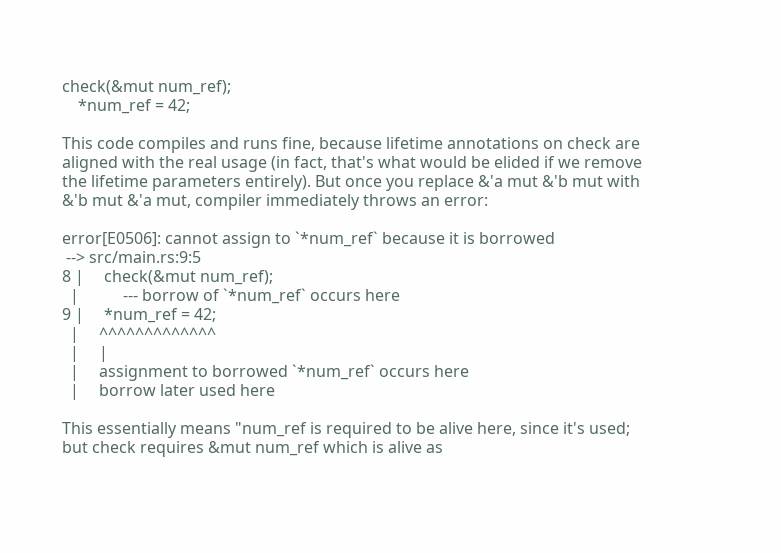check(&mut num_ref);
    *num_ref = 42;

This code compiles and runs fine, because lifetime annotations on check are aligned with the real usage (in fact, that's what would be elided if we remove the lifetime parameters entirely). But once you replace &'a mut &'b mut with &'b mut &'a mut, compiler immediately throws an error:

error[E0506]: cannot assign to `*num_ref` because it is borrowed
 --> src/main.rs:9:5
8 |     check(&mut num_ref);
  |           --- borrow of `*num_ref` occurs here
9 |     *num_ref = 42;
  |     ^^^^^^^^^^^^^
  |     |
  |     assignment to borrowed `*num_ref` occurs here
  |     borrow later used here

This essentially means "num_ref is required to be alive here, since it's used; but check requires &mut num_ref which is alive as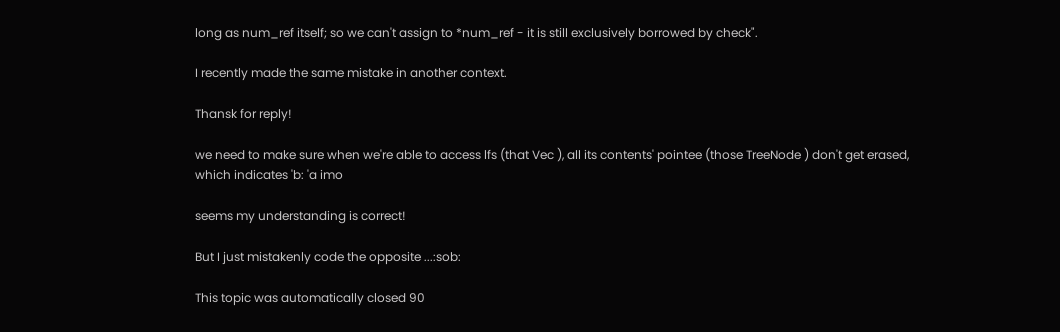long as num_ref itself; so we can't assign to *num_ref - it is still exclusively borrowed by check".

I recently made the same mistake in another context.

Thansk for reply!

we need to make sure when we're able to access lfs (that Vec ), all its contents' pointee (those TreeNode ) don't get erased,
which indicates 'b: 'a imo

seems my understanding is correct!

But I just mistakenly code the opposite ...:sob:

This topic was automatically closed 90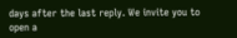days after the last reply. We invite you to open a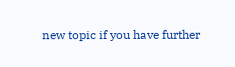new topic if you have further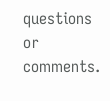questions or comments.